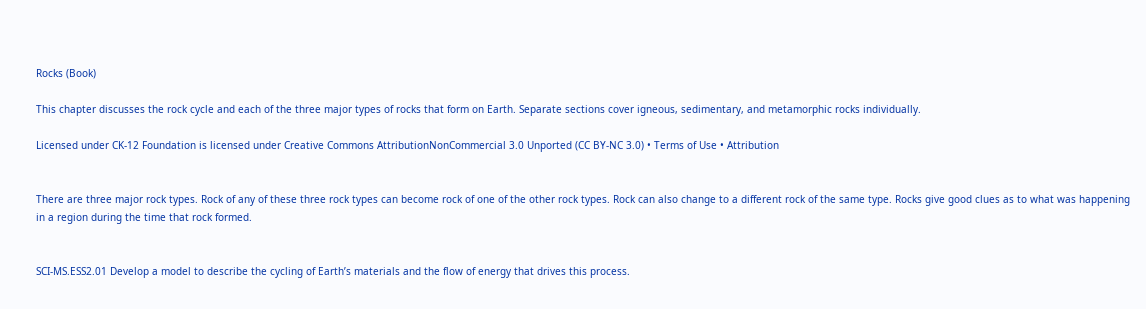Rocks (Book)

This chapter discusses the rock cycle and each of the three major types of rocks that form on Earth. Separate sections cover igneous, sedimentary, and metamorphic rocks individually.

Licensed under CK-12 Foundation is licensed under Creative Commons AttributionNonCommercial 3.0 Unported (CC BY-NC 3.0) • Terms of Use • Attribution


There are three major rock types. Rock of any of these three rock types can become rock of one of the other rock types. Rock can also change to a different rock of the same type. Rocks give good clues as to what was happening in a region during the time that rock formed.


SCI-MS.ESS2.01 Develop a model to describe the cycling of Earth’s materials and the flow of energy that drives this process.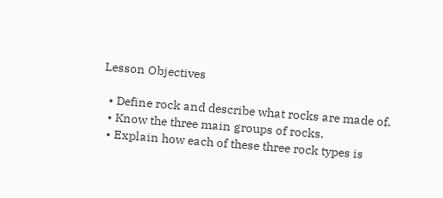Lesson Objectives

  • Define rock and describe what rocks are made of.
  • Know the three main groups of rocks.
  • Explain how each of these three rock types is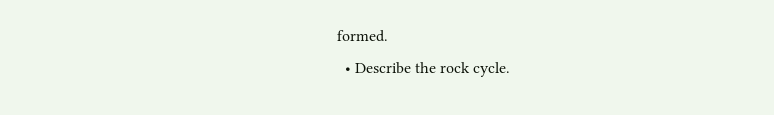formed.
  • Describe the rock cycle.